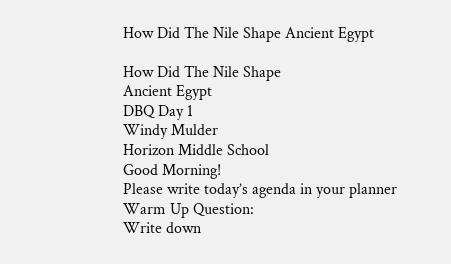How Did The Nile Shape Ancient Egypt

How Did The Nile Shape
Ancient Egypt
DBQ Day 1
Windy Mulder
Horizon Middle School
Good Morning!
Please write today’s agenda in your planner
Warm Up Question:
Write down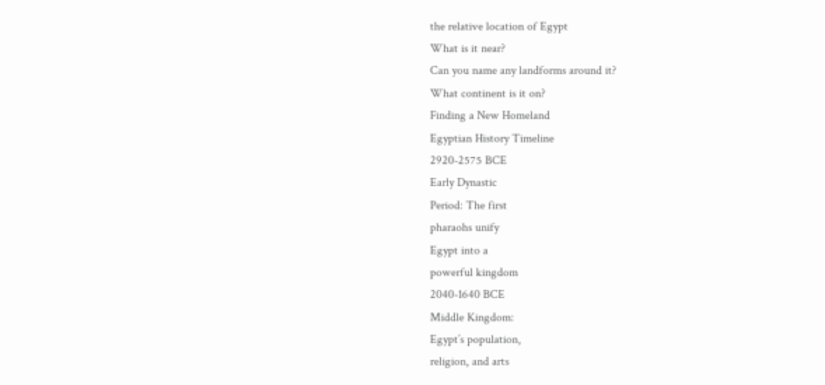the relative location of Egypt
What is it near?
Can you name any landforms around it?
What continent is it on?
Finding a New Homeland
Egyptian History Timeline
2920-2575 BCE
Early Dynastic
Period: The first
pharaohs unify
Egypt into a
powerful kingdom
2040-1640 BCE
Middle Kingdom:
Egypt’s population,
religion, and arts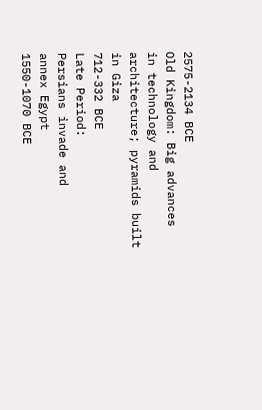2575-2134 BCE
Old Kingdom: Big advances
in technology and
architecture; pyramids built
in Giza
712-332 BCE
Late Period:
Persians invade and
annex Egypt
1550-1070 BCE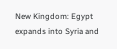New Kingdom: Egypt
expands into Syria and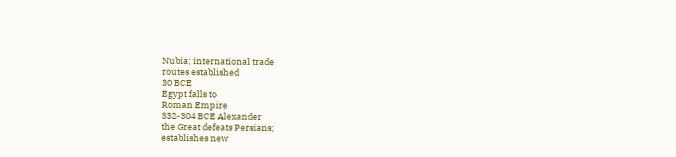Nubia; international trade
routes established
30 BCE
Egypt falls to
Roman Empire
332-304 BCE Alexander
the Great defeats Persians;
establishes new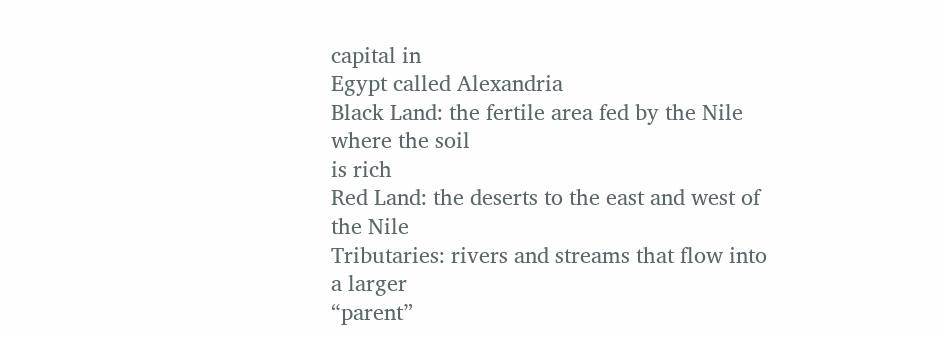capital in
Egypt called Alexandria
Black Land: the fertile area fed by the Nile where the soil
is rich
Red Land: the deserts to the east and west of the Nile
Tributaries: rivers and streams that flow into a larger
“parent”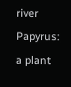river
Papyrus: a plant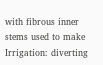with fibrous inner stems used to make
Irrigation: diverting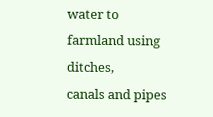water to farmland using ditches,
canals and pipes